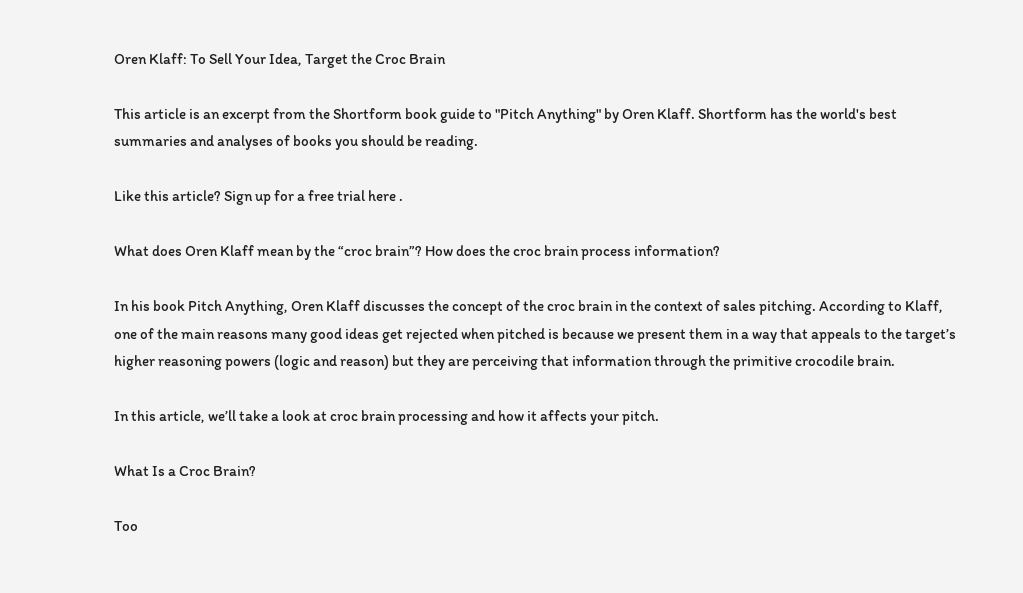Oren Klaff: To Sell Your Idea, Target the Croc Brain

This article is an excerpt from the Shortform book guide to "Pitch Anything" by Oren Klaff. Shortform has the world's best summaries and analyses of books you should be reading.

Like this article? Sign up for a free trial here .

What does Oren Klaff mean by the “croc brain”? How does the croc brain process information?

In his book Pitch Anything, Oren Klaff discusses the concept of the croc brain in the context of sales pitching. According to Klaff, one of the main reasons many good ideas get rejected when pitched is because we present them in a way that appeals to the target’s higher reasoning powers (logic and reason) but they are perceiving that information through the primitive crocodile brain.

In this article, we’ll take a look at croc brain processing and how it affects your pitch.

What Is a Croc Brain?

Too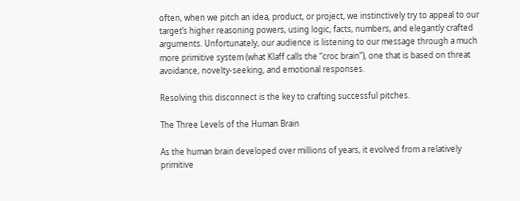often, when we pitch an idea, product, or project, we instinctively try to appeal to our target’s higher reasoning powers, using logic, facts, numbers, and elegantly crafted arguments. Unfortunately, our audience is listening to our message through a much more primitive system (what Klaff calls the “croc brain”), one that is based on threat avoidance, novelty-seeking, and emotional responses.

Resolving this disconnect is the key to crafting successful pitches.

The Three Levels of the Human Brain

As the human brain developed over millions of years, it evolved from a relatively primitive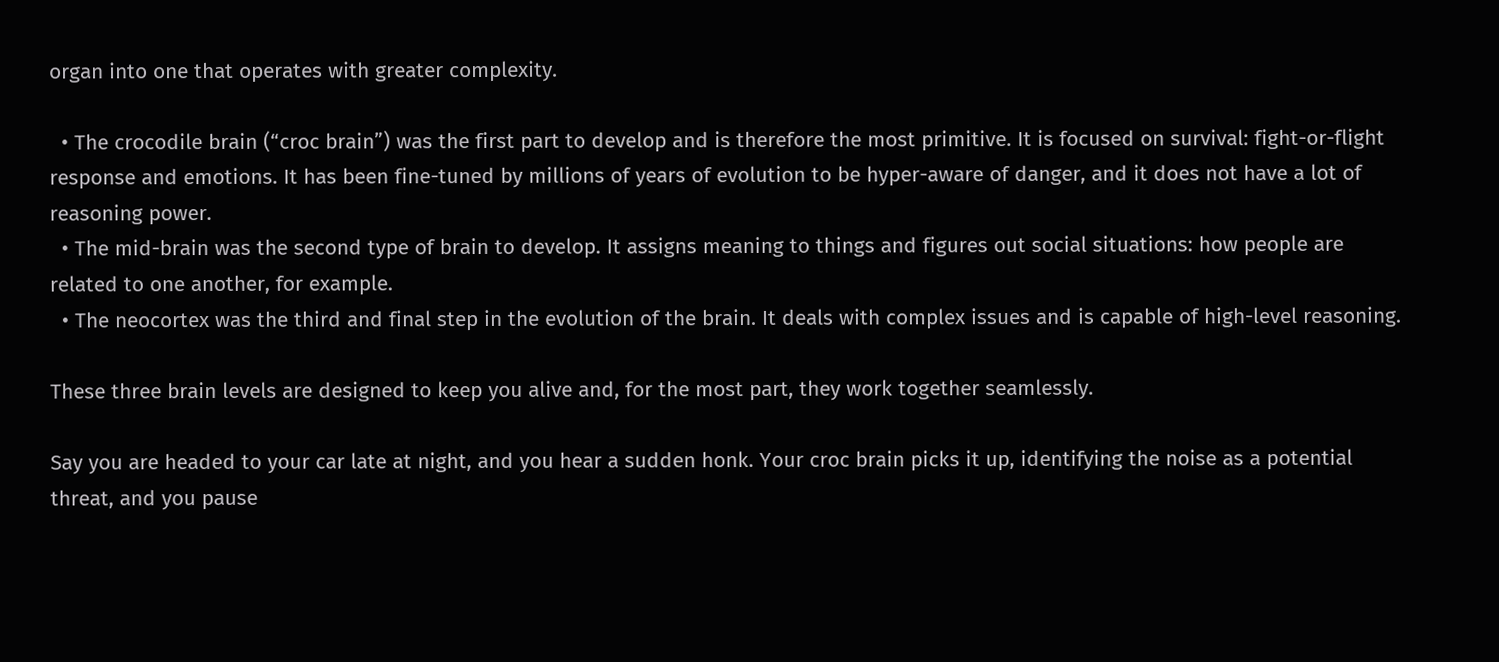organ into one that operates with greater complexity.

  • The crocodile brain (“croc brain”) was the first part to develop and is therefore the most primitive. It is focused on survival: fight-or-flight response and emotions. It has been fine-tuned by millions of years of evolution to be hyper-aware of danger, and it does not have a lot of reasoning power.
  • The mid-brain was the second type of brain to develop. It assigns meaning to things and figures out social situations: how people are related to one another, for example.
  • The neocortex was the third and final step in the evolution of the brain. It deals with complex issues and is capable of high-level reasoning.

These three brain levels are designed to keep you alive and, for the most part, they work together seamlessly.

Say you are headed to your car late at night, and you hear a sudden honk. Your croc brain picks it up, identifying the noise as a potential threat, and you pause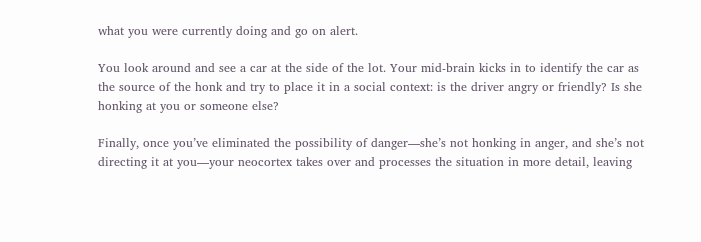what you were currently doing and go on alert.

You look around and see a car at the side of the lot. Your mid-brain kicks in to identify the car as the source of the honk and try to place it in a social context: is the driver angry or friendly? Is she honking at you or someone else?

Finally, once you’ve eliminated the possibility of danger—she’s not honking in anger, and she’s not directing it at you—your neocortex takes over and processes the situation in more detail, leaving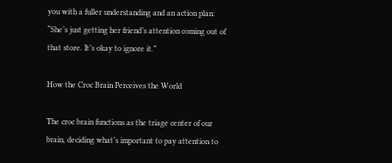you with a fuller understanding and an action plan: “She’s just getting her friend’s attention coming out of that store. It’s okay to ignore it.”

How the Croc Brain Perceives the World

The croc brain functions as the triage center of our brain, deciding what’s important to pay attention to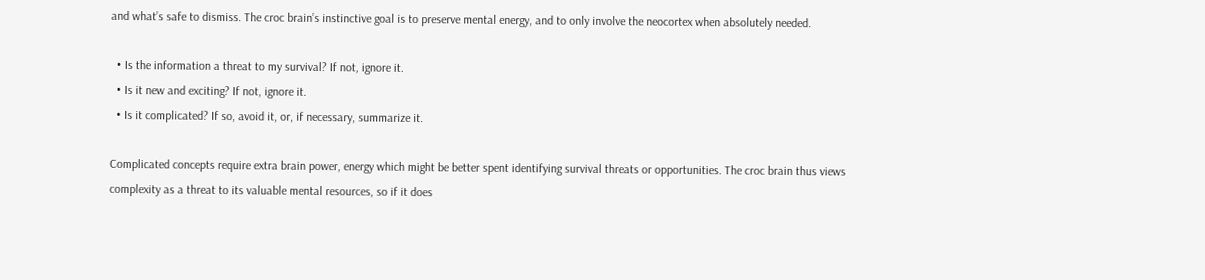and what’s safe to dismiss. The croc brain’s instinctive goal is to preserve mental energy, and to only involve the neocortex when absolutely needed.

  • Is the information a threat to my survival? If not, ignore it.
  • Is it new and exciting? If not, ignore it.
  • Is it complicated? If so, avoid it, or, if necessary, summarize it.

Complicated concepts require extra brain power, energy which might be better spent identifying survival threats or opportunities. The croc brain thus views complexity as a threat to its valuable mental resources, so if it does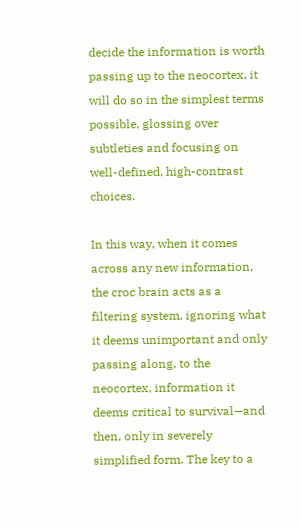decide the information is worth passing up to the neocortex, it will do so in the simplest terms possible, glossing over subtleties and focusing on well-defined, high-contrast choices.

In this way, when it comes across any new information, the croc brain acts as a filtering system, ignoring what it deems unimportant and only passing along, to the neocortex, information it deems critical to survival—and then, only in severely simplified form. The key to a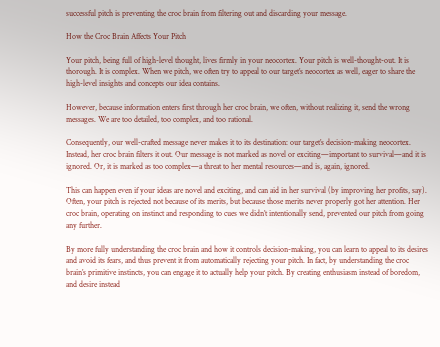successful pitch is preventing the croc brain from filtering out and discarding your message.

How the Croc Brain Affects Your Pitch

Your pitch, being full of high-level thought, lives firmly in your neocortex. Your pitch is well-thought-out. It is thorough. It is complex. When we pitch, we often try to appeal to our target’s neocortex as well, eager to share the high-level insights and concepts our idea contains.

However, because information enters first through her croc brain, we often, without realizing it, send the wrong messages. We are too detailed, too complex, and too rational.

Consequently, our well-crafted message never makes it to its destination: our target’s decision-making neocortex. Instead, her croc brain filters it out. Our message is not marked as novel or exciting—important to survival—and it is ignored. Or, it is marked as too complex—a threat to her mental resources—and is, again, ignored.

This can happen even if your ideas are novel and exciting, and can aid in her survival (by improving her profits, say). Often, your pitch is rejected not because of its merits, but because those merits never properly got her attention. Her croc brain, operating on instinct and responding to cues we didn’t intentionally send, prevented our pitch from going any further.

By more fully understanding the croc brain and how it controls decision-making, you can learn to appeal to its desires and avoid its fears, and thus prevent it from automatically rejecting your pitch. In fact, by understanding the croc brain’s primitive instincts, you can engage it to actually help your pitch. By creating enthusiasm instead of boredom, and desire instead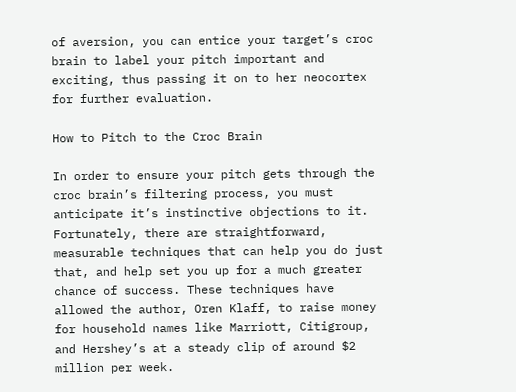of aversion, you can entice your target’s croc brain to label your pitch important and exciting, thus passing it on to her neocortex for further evaluation.

How to Pitch to the Croc Brain

In order to ensure your pitch gets through the croc brain’s filtering process, you must anticipate it’s instinctive objections to it. Fortunately, there are straightforward, measurable techniques that can help you do just that, and help set you up for a much greater chance of success. These techniques have allowed the author, Oren Klaff, to raise money for household names like Marriott, Citigroup, and Hershey’s at a steady clip of around $2 million per week.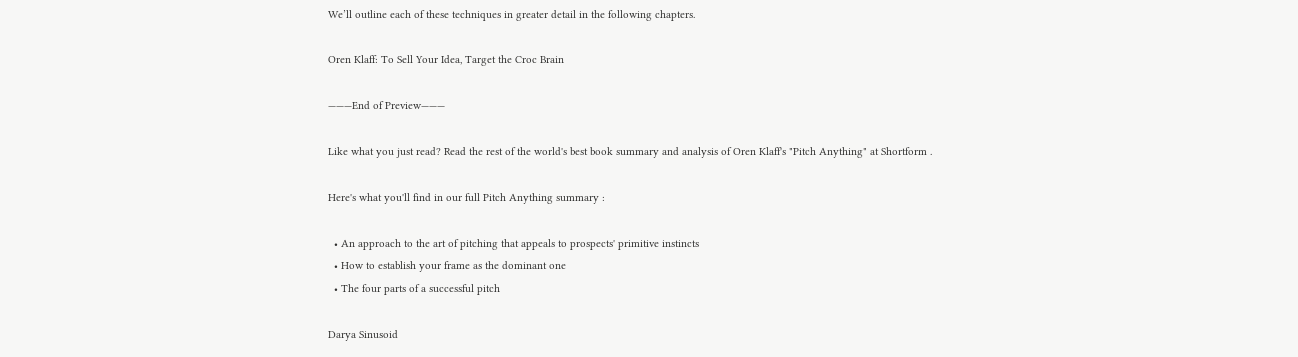We’ll outline each of these techniques in greater detail in the following chapters.

Oren Klaff: To Sell Your Idea, Target the Croc Brain

———End of Preview———

Like what you just read? Read the rest of the world's best book summary and analysis of Oren Klaff's "Pitch Anything" at Shortform .

Here's what you'll find in our full Pitch Anything summary :

  • An approach to the art of pitching that appeals to prospects' primitive instincts
  • How to establish your frame as the dominant one
  • The four parts of a successful pitch

Darya Sinusoid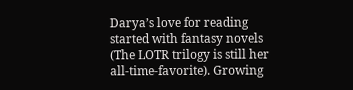Darya’s love for reading started with fantasy novels (The LOTR trilogy is still her all-time-favorite). Growing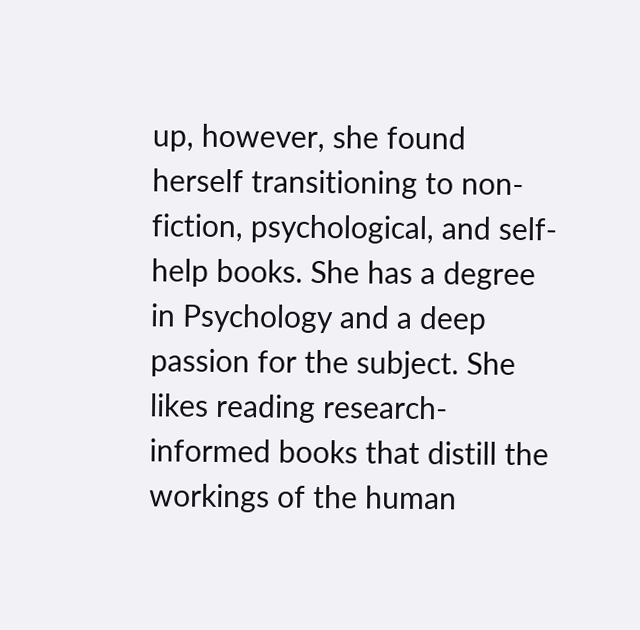up, however, she found herself transitioning to non-fiction, psychological, and self-help books. She has a degree in Psychology and a deep passion for the subject. She likes reading research-informed books that distill the workings of the human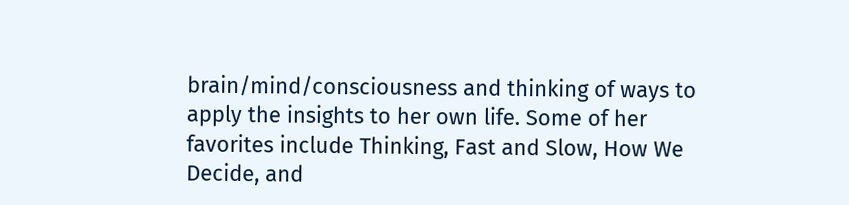brain/mind/consciousness and thinking of ways to apply the insights to her own life. Some of her favorites include Thinking, Fast and Slow, How We Decide, and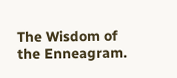The Wisdom of the Enneagram.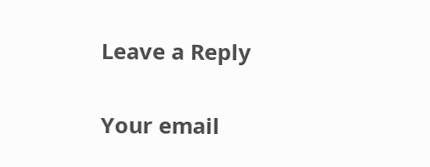Leave a Reply

Your email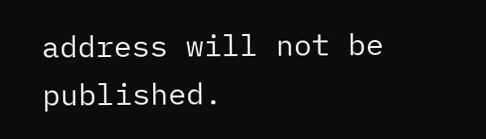address will not be published.